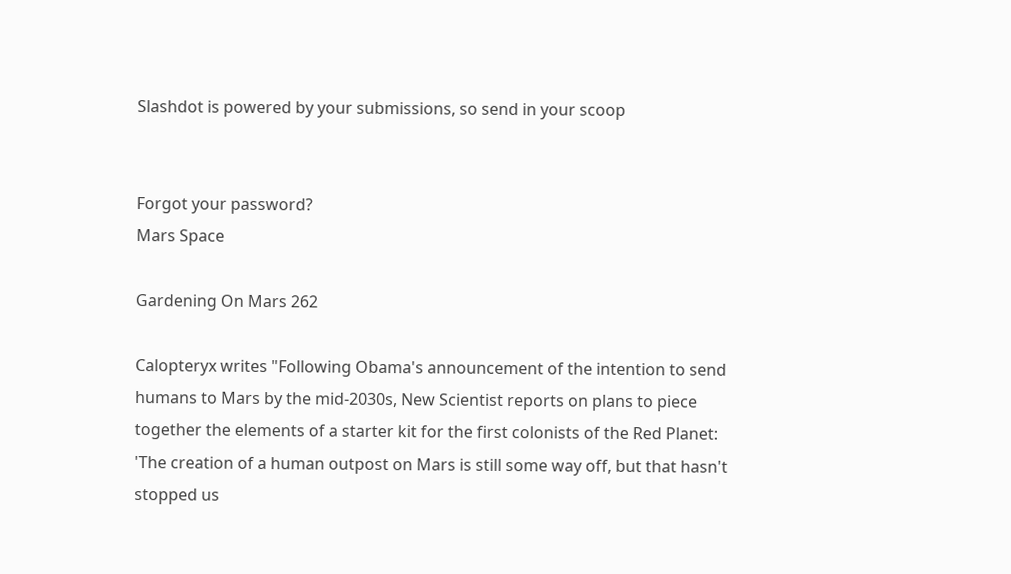Slashdot is powered by your submissions, so send in your scoop


Forgot your password?
Mars Space

Gardening On Mars 262

Calopteryx writes "Following Obama's announcement of the intention to send humans to Mars by the mid-2030s, New Scientist reports on plans to piece together the elements of a starter kit for the first colonists of the Red Planet: 'The creation of a human outpost on Mars is still some way off, but that hasn't stopped us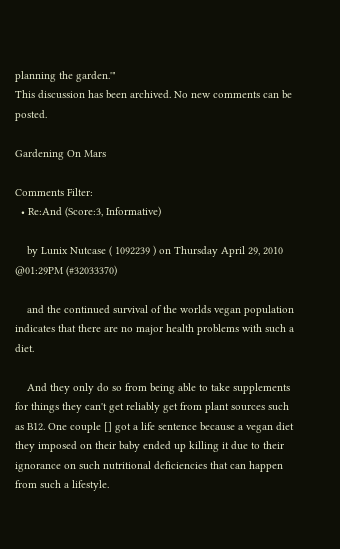planning the garden.'"
This discussion has been archived. No new comments can be posted.

Gardening On Mars

Comments Filter:
  • Re:And (Score:3, Informative)

    by Lunix Nutcase ( 1092239 ) on Thursday April 29, 2010 @01:29PM (#32033370)

    and the continued survival of the worlds vegan population indicates that there are no major health problems with such a diet.

    And they only do so from being able to take supplements for things they can't get reliably get from plant sources such as B12. One couple [] got a life sentence because a vegan diet they imposed on their baby ended up killing it due to their ignorance on such nutritional deficiencies that can happen from such a lifestyle.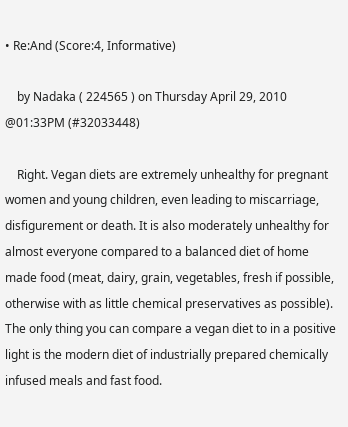• Re:And (Score:4, Informative)

    by Nadaka ( 224565 ) on Thursday April 29, 2010 @01:33PM (#32033448)

    Right. Vegan diets are extremely unhealthy for pregnant women and young children, even leading to miscarriage, disfigurement or death. It is also moderately unhealthy for almost everyone compared to a balanced diet of home made food (meat, dairy, grain, vegetables, fresh if possible, otherwise with as little chemical preservatives as possible). The only thing you can compare a vegan diet to in a positive light is the modern diet of industrially prepared chemically infused meals and fast food.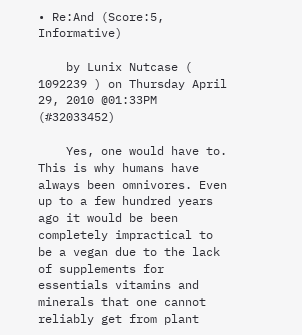• Re:And (Score:5, Informative)

    by Lunix Nutcase ( 1092239 ) on Thursday April 29, 2010 @01:33PM (#32033452)

    Yes, one would have to. This is why humans have always been omnivores. Even up to a few hundred years ago it would be been completely impractical to be a vegan due to the lack of supplements for essentials vitamins and minerals that one cannot reliably get from plant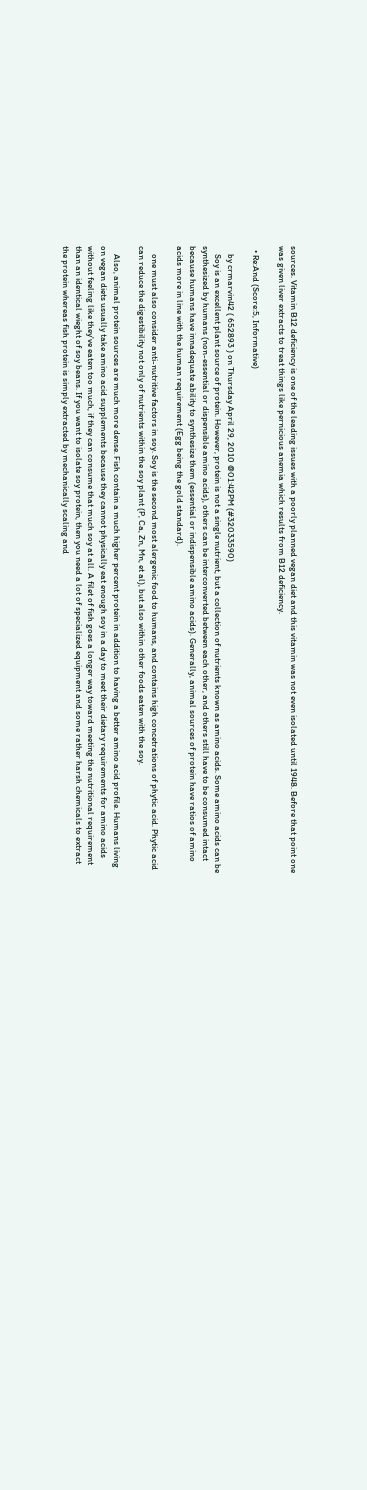sources. Vitamin B12 deficiency is one of the leading issues with a poorly planned vegan diet and this vitamin was not even isolated until 1948. Before that point one was given liver extracts to treat things like pernicious anemia which results from B12 deficiency.

  • Re:And (Score:5, Informative)

    by crmarvin42 ( 652893 ) on Thursday April 29, 2010 @01:42PM (#32033590)
    Soy is an excellent plant source of protein. However, protein is not a single nutrient, but a collection of nutrients known as amino acids. Some amino acids can be synthesized by humans (non-essential or dispensible amino acids), others can be interconverted between each other, and others still have to be consumed intact because humans have innadequate ability to synthesize them (essential or indispensible amino acids). Generally, animal sources of protein have ratios of amino acids more in line with the human requirement (Egg being the gold standard).

    one must also consider anti-nutritive factors in soy. Soy is the second most alergenic food to humans, and contains high concetrations of phytic acid. Phytic acid can reduce the digestibility not only of nutrients within the soy plant (P, Ca, Zn, Mn, et al), but also within other foods eaten with the soy.

    Also, animal protein sources are much more dense. Fish contain a much higher percent protein in addition to having a better amino acid profile. Humans living on vegan diets usually take amino acid supplements because they cannot physically eat enough soy in a day to meet their dietary requirements for amino acids without feeling like they've eaten too much, if they can consume that much soy at all. A filet of fish goes a longer way toward meeting the nutritional requirement than an identical wieght of soy beans. If you want to isolate soy protein, then you need a lot of specialized equipment and some rather harsh chemicals to extract the protein whereas fish protein is simply extracted by mechanically scaling and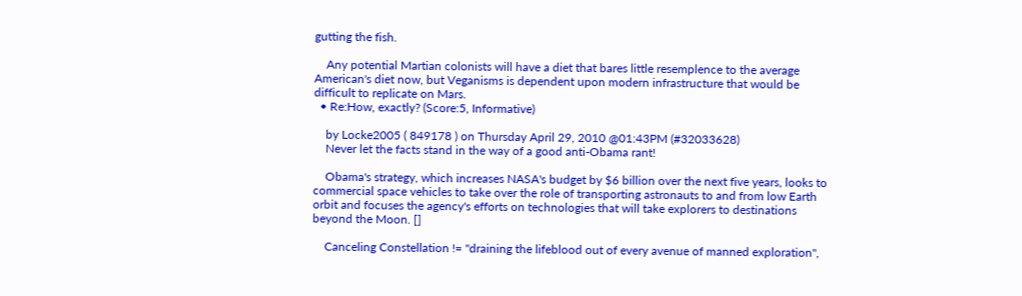gutting the fish.

    Any potential Martian colonists will have a diet that bares little resemplence to the average American's diet now, but Veganisms is dependent upon modern infrastructure that would be difficult to replicate on Mars.
  • Re:How, exactly? (Score:5, Informative)

    by Locke2005 ( 849178 ) on Thursday April 29, 2010 @01:43PM (#32033628)
    Never let the facts stand in the way of a good anti-Obama rant!

    Obama's strategy, which increases NASA's budget by $6 billion over the next five years, looks to commercial space vehicles to take over the role of transporting astronauts to and from low Earth orbit and focuses the agency's efforts on technologies that will take explorers to destinations beyond the Moon. []

    Canceling Constellation != "draining the lifeblood out of every avenue of manned exploration",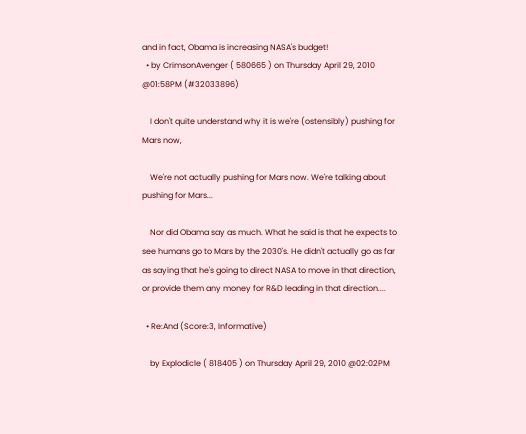and in fact, Obama is increasing NASA's budget!
  • by CrimsonAvenger ( 580665 ) on Thursday April 29, 2010 @01:58PM (#32033896)

    I don't quite understand why it is we're (ostensibly) pushing for Mars now,

    We're not actually pushing for Mars now. We're talking about pushing for Mars...

    Nor did Obama say as much. What he said is that he expects to see humans go to Mars by the 2030's. He didn't actually go as far as saying that he's going to direct NASA to move in that direction, or provide them any money for R&D leading in that direction....

  • Re:And (Score:3, Informative)

    by Explodicle ( 818405 ) on Thursday April 29, 2010 @02:02PM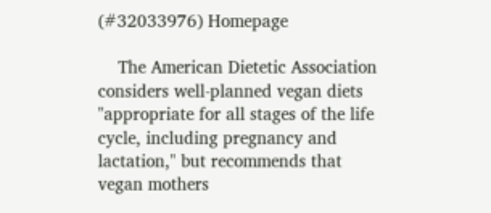(#32033976) Homepage

    The American Dietetic Association considers well-planned vegan diets "appropriate for all stages of the life cycle, including pregnancy and lactation," but recommends that vegan mothers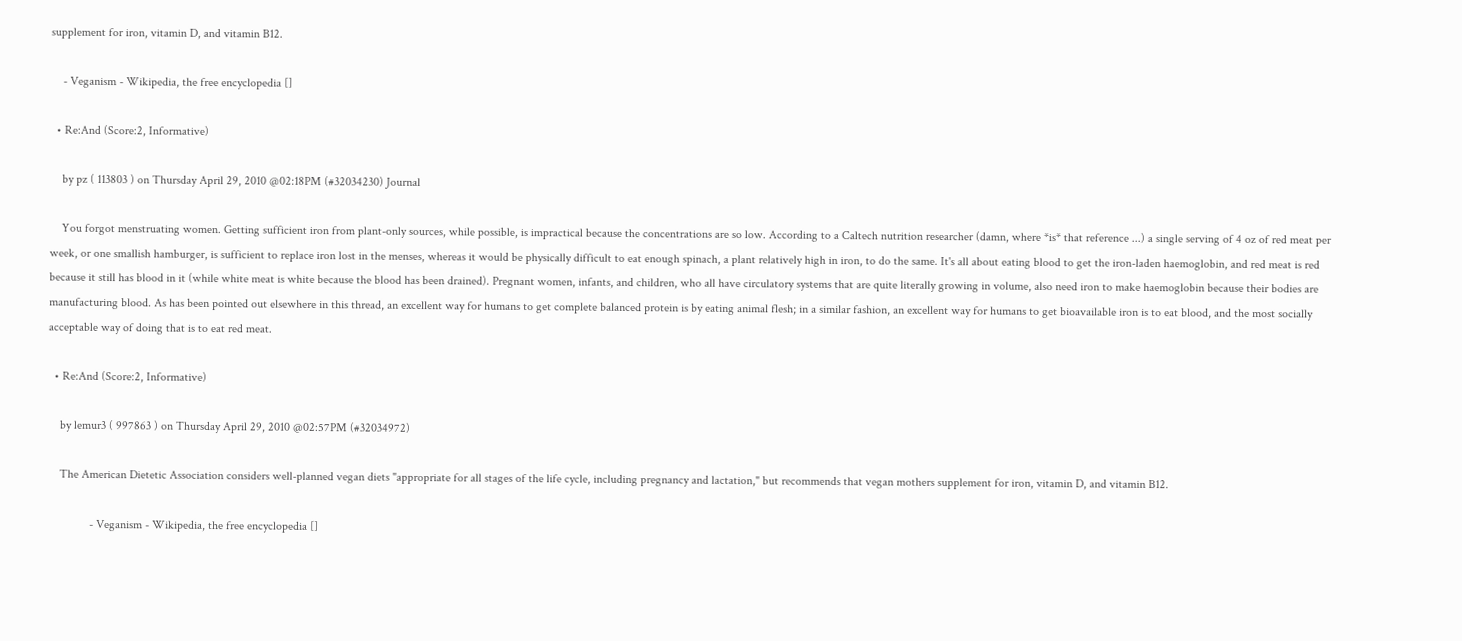supplement for iron, vitamin D, and vitamin B12.

    - Veganism - Wikipedia, the free encyclopedia []

  • Re:And (Score:2, Informative)

    by pz ( 113803 ) on Thursday April 29, 2010 @02:18PM (#32034230) Journal

    You forgot menstruating women. Getting sufficient iron from plant-only sources, while possible, is impractical because the concentrations are so low. According to a Caltech nutrition researcher (damn, where *is* that reference ...) a single serving of 4 oz of red meat per week, or one smallish hamburger, is sufficient to replace iron lost in the menses, whereas it would be physically difficult to eat enough spinach, a plant relatively high in iron, to do the same. It's all about eating blood to get the iron-laden haemoglobin, and red meat is red because it still has blood in it (while white meat is white because the blood has been drained). Pregnant women, infants, and children, who all have circulatory systems that are quite literally growing in volume, also need iron to make haemoglobin because their bodies are manufacturing blood. As has been pointed out elsewhere in this thread, an excellent way for humans to get complete balanced protein is by eating animal flesh; in a similar fashion, an excellent way for humans to get bioavailable iron is to eat blood, and the most socially acceptable way of doing that is to eat red meat.

  • Re:And (Score:2, Informative)

    by lemur3 ( 997863 ) on Thursday April 29, 2010 @02:57PM (#32034972)

    The American Dietetic Association considers well-planned vegan diets "appropriate for all stages of the life cycle, including pregnancy and lactation," but recommends that vegan mothers supplement for iron, vitamin D, and vitamin B12.

              - Veganism - Wikipedia, the free encyclopedia []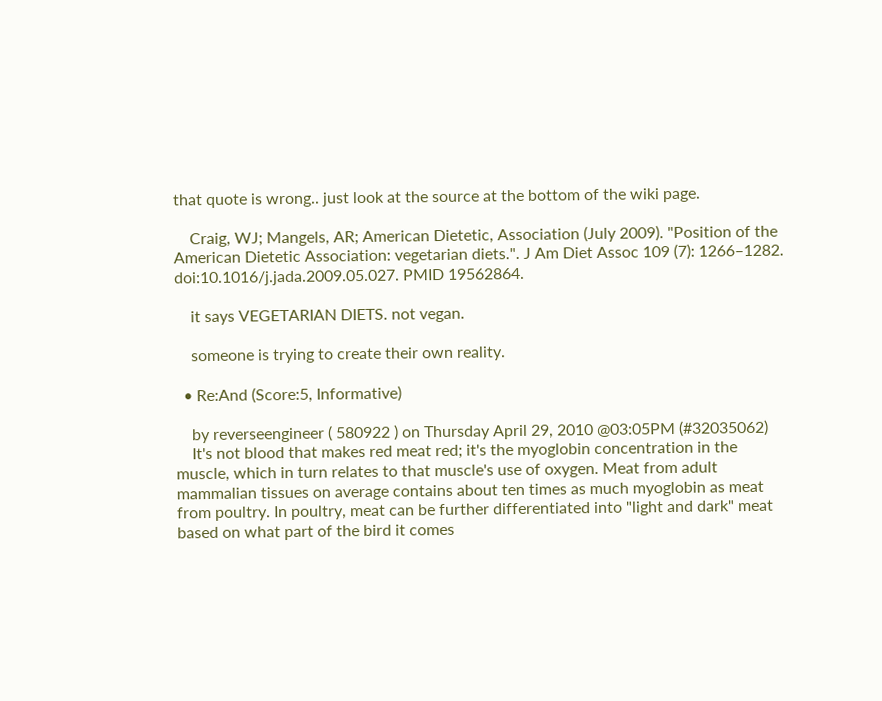that quote is wrong.. just look at the source at the bottom of the wiki page.

    Craig, WJ; Mangels, AR; American Dietetic, Association (July 2009). "Position of the American Dietetic Association: vegetarian diets.". J Am Diet Assoc 109 (7): 1266–1282. doi:10.1016/j.jada.2009.05.027. PMID 19562864.

    it says VEGETARIAN DIETS. not vegan.

    someone is trying to create their own reality.

  • Re:And (Score:5, Informative)

    by reverseengineer ( 580922 ) on Thursday April 29, 2010 @03:05PM (#32035062)
    It's not blood that makes red meat red; it's the myoglobin concentration in the muscle, which in turn relates to that muscle's use of oxygen. Meat from adult mammalian tissues on average contains about ten times as much myoglobin as meat from poultry. In poultry, meat can be further differentiated into "light and dark" meat based on what part of the bird it comes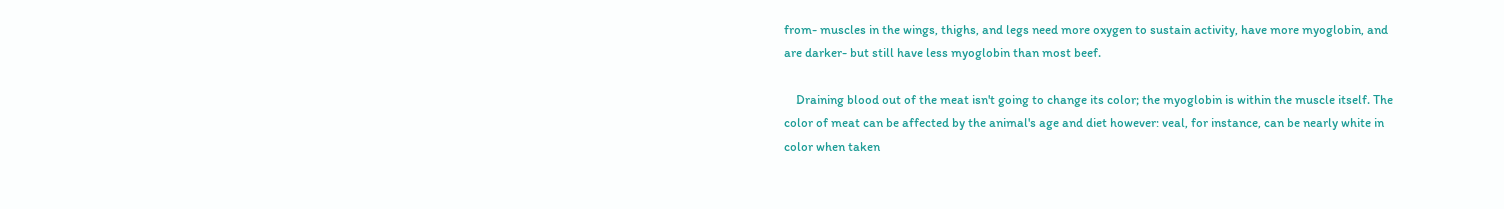from- muscles in the wings, thighs, and legs need more oxygen to sustain activity, have more myoglobin, and are darker- but still have less myoglobin than most beef.

    Draining blood out of the meat isn't going to change its color; the myoglobin is within the muscle itself. The color of meat can be affected by the animal's age and diet however: veal, for instance, can be nearly white in color when taken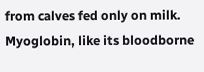from calves fed only on milk. Myoglobin, like its bloodborne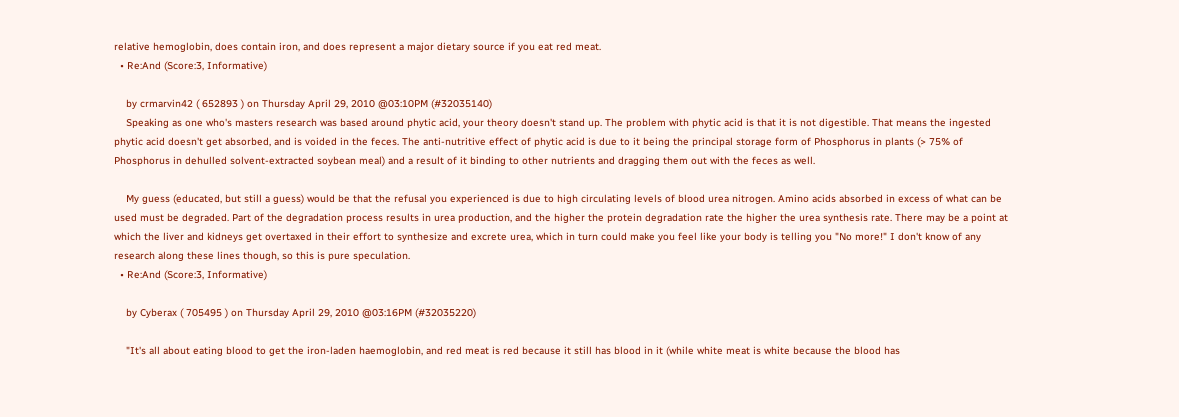relative hemoglobin, does contain iron, and does represent a major dietary source if you eat red meat.
  • Re:And (Score:3, Informative)

    by crmarvin42 ( 652893 ) on Thursday April 29, 2010 @03:10PM (#32035140)
    Speaking as one who's masters research was based around phytic acid, your theory doesn't stand up. The problem with phytic acid is that it is not digestible. That means the ingested phytic acid doesn't get absorbed, and is voided in the feces. The anti-nutritive effect of phytic acid is due to it being the principal storage form of Phosphorus in plants (> 75% of Phosphorus in dehulled solvent-extracted soybean meal) and a result of it binding to other nutrients and dragging them out with the feces as well.

    My guess (educated, but still a guess) would be that the refusal you experienced is due to high circulating levels of blood urea nitrogen. Amino acids absorbed in excess of what can be used must be degraded. Part of the degradation process results in urea production, and the higher the protein degradation rate the higher the urea synthesis rate. There may be a point at which the liver and kidneys get overtaxed in their effort to synthesize and excrete urea, which in turn could make you feel like your body is telling you "No more!" I don't know of any research along these lines though, so this is pure speculation.
  • Re:And (Score:3, Informative)

    by Cyberax ( 705495 ) on Thursday April 29, 2010 @03:16PM (#32035220)

    "It's all about eating blood to get the iron-laden haemoglobin, and red meat is red because it still has blood in it (while white meat is white because the blood has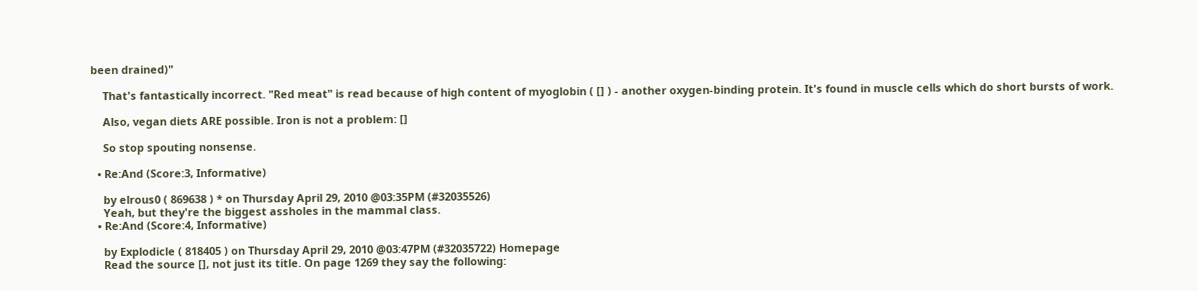been drained)"

    That's fantastically incorrect. "Red meat" is read because of high content of myoglobin ( [] ) - another oxygen-binding protein. It's found in muscle cells which do short bursts of work.

    Also, vegan diets ARE possible. Iron is not a problem: []

    So stop spouting nonsense.

  • Re:And (Score:3, Informative)

    by elrous0 ( 869638 ) * on Thursday April 29, 2010 @03:35PM (#32035526)
    Yeah, but they're the biggest assholes in the mammal class.
  • Re:And (Score:4, Informative)

    by Explodicle ( 818405 ) on Thursday April 29, 2010 @03:47PM (#32035722) Homepage
    Read the source [], not just its title. On page 1269 they say the following: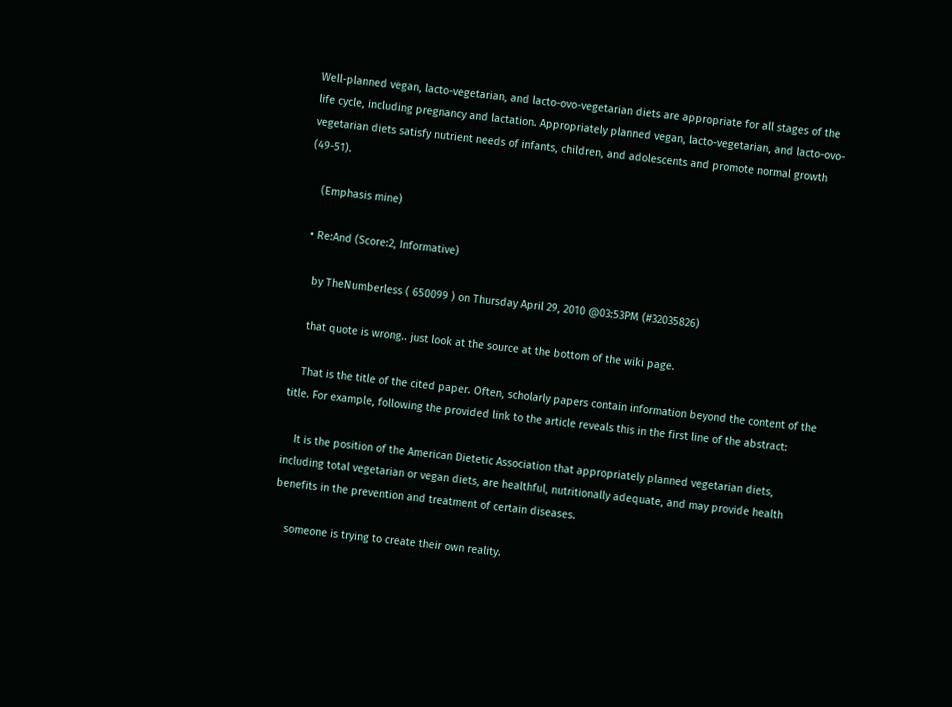Well-planned vegan, lacto-vegetarian, and lacto-ovo-vegetarian diets are appropriate for all stages of the life cycle, including pregnancy and lactation. Appropriately planned vegan, lacto-vegetarian, and lacto-ovo-vegetarian diets satisfy nutrient needs of infants, children, and adolescents and promote normal growth (49-51).

    (Emphasis mine)

  • Re:And (Score:2, Informative)

    by TheNumberless ( 650099 ) on Thursday April 29, 2010 @03:53PM (#32035826)

    that quote is wrong.. just look at the source at the bottom of the wiki page.

    That is the title of the cited paper. Often, scholarly papers contain information beyond the content of the title. For example, following the provided link to the article reveals this in the first line of the abstract:

    It is the position of the American Dietetic Association that appropriately planned vegetarian diets, including total vegetarian or vegan diets, are healthful, nutritionally adequate, and may provide health benefits in the prevention and treatment of certain diseases.

    someone is trying to create their own reality.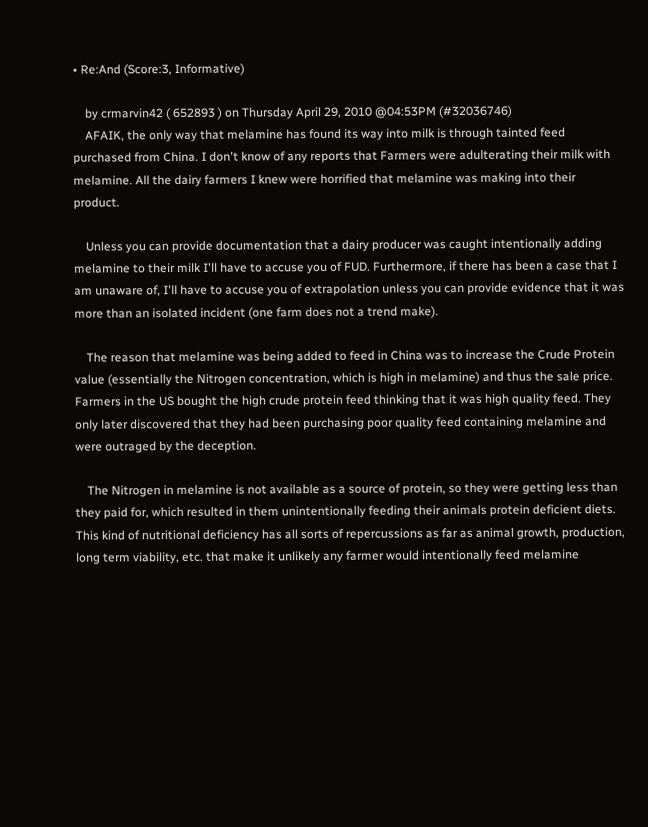• Re:And (Score:3, Informative)

    by crmarvin42 ( 652893 ) on Thursday April 29, 2010 @04:53PM (#32036746)
    AFAIK, the only way that melamine has found its way into milk is through tainted feed purchased from China. I don't know of any reports that Farmers were adulterating their milk with melamine. All the dairy farmers I knew were horrified that melamine was making into their product.

    Unless you can provide documentation that a dairy producer was caught intentionally adding melamine to their milk I'll have to accuse you of FUD. Furthermore, if there has been a case that I am unaware of, I'll have to accuse you of extrapolation unless you can provide evidence that it was more than an isolated incident (one farm does not a trend make).

    The reason that melamine was being added to feed in China was to increase the Crude Protein value (essentially the Nitrogen concentration, which is high in melamine) and thus the sale price. Farmers in the US bought the high crude protein feed thinking that it was high quality feed. They only later discovered that they had been purchasing poor quality feed containing melamine and were outraged by the deception.

    The Nitrogen in melamine is not available as a source of protein, so they were getting less than they paid for, which resulted in them unintentionally feeding their animals protein deficient diets. This kind of nutritional deficiency has all sorts of repercussions as far as animal growth, production, long term viability, etc. that make it unlikely any farmer would intentionally feed melamine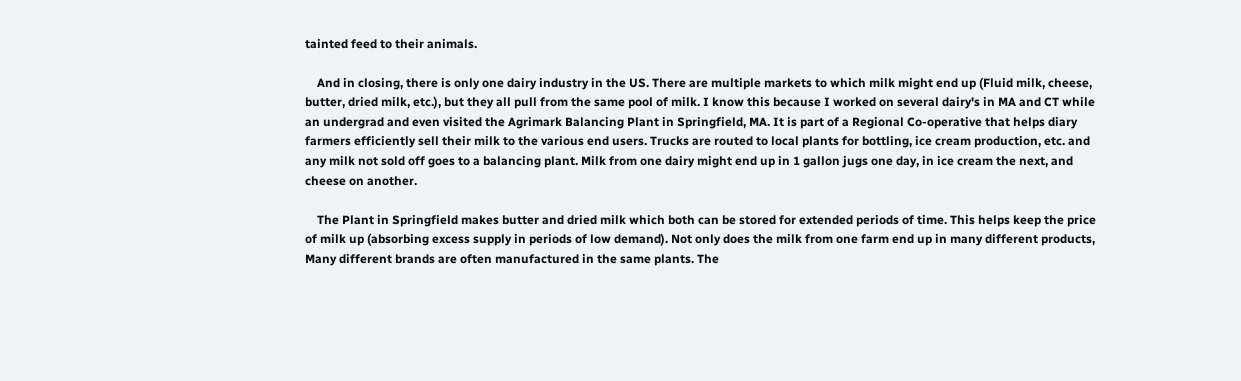tainted feed to their animals.

    And in closing, there is only one dairy industry in the US. There are multiple markets to which milk might end up (Fluid milk, cheese, butter, dried milk, etc.), but they all pull from the same pool of milk. I know this because I worked on several dairy's in MA and CT while an undergrad and even visited the Agrimark Balancing Plant in Springfield, MA. It is part of a Regional Co-operative that helps diary farmers efficiently sell their milk to the various end users. Trucks are routed to local plants for bottling, ice cream production, etc. and any milk not sold off goes to a balancing plant. Milk from one dairy might end up in 1 gallon jugs one day, in ice cream the next, and cheese on another.

    The Plant in Springfield makes butter and dried milk which both can be stored for extended periods of time. This helps keep the price of milk up (absorbing excess supply in periods of low demand). Not only does the milk from one farm end up in many different products, Many different brands are often manufactured in the same plants. The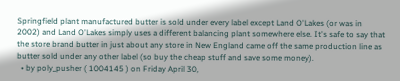Springfield plant manufactured butter is sold under every label except Land O'Lakes (or was in 2002) and Land O'Lakes simply uses a different balancing plant somewhere else. It's safe to say that the store brand butter in just about any store in New England came off the same production line as butter sold under any other label (so buy the cheap stuff and save some money).
  • by poly_pusher ( 1004145 ) on Friday April 30,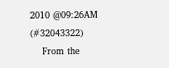2010 @09:26AM (#32043322)
    From the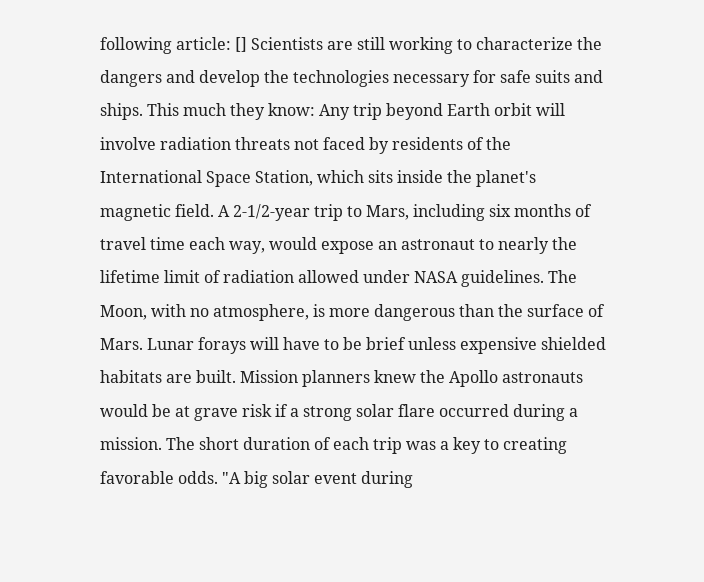following article: [] Scientists are still working to characterize the dangers and develop the technologies necessary for safe suits and ships. This much they know: Any trip beyond Earth orbit will involve radiation threats not faced by residents of the International Space Station, which sits inside the planet's magnetic field. A 2-1/2-year trip to Mars, including six months of travel time each way, would expose an astronaut to nearly the lifetime limit of radiation allowed under NASA guidelines. The Moon, with no atmosphere, is more dangerous than the surface of Mars. Lunar forays will have to be brief unless expensive shielded habitats are built. Mission planners knew the Apollo astronauts would be at grave risk if a strong solar flare occurred during a mission. The short duration of each trip was a key to creating favorable odds. "A big solar event during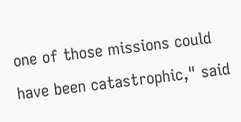one of those missions could have been catastrophic," said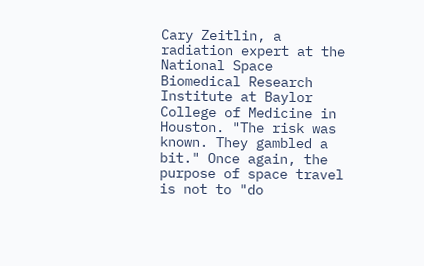Cary Zeitlin, a radiation expert at the National Space Biomedical Research Institute at Baylor College of Medicine in Houston. "The risk was known. They gambled a bit." Once again, the purpose of space travel is not to "do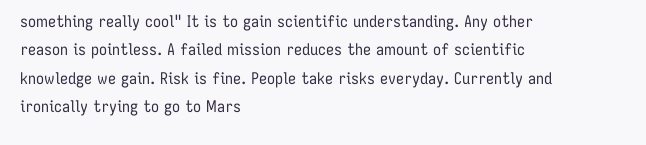something really cool" It is to gain scientific understanding. Any other reason is pointless. A failed mission reduces the amount of scientific knowledge we gain. Risk is fine. People take risks everyday. Currently and ironically trying to go to Mars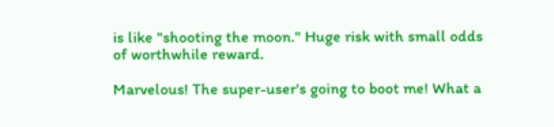is like "shooting the moon." Huge risk with small odds of worthwhile reward.

Marvelous! The super-user's going to boot me! What a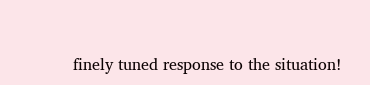finely tuned response to the situation!